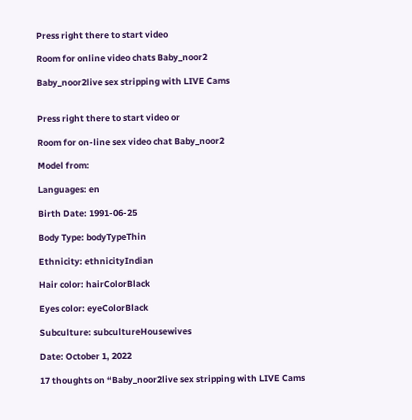Press right there to start video

Room for online video chats Baby_noor2

Baby_noor2live sex stripping with LIVE Cams


Press right there to start video or

Room for on-line sex video chat Baby_noor2

Model from:

Languages: en

Birth Date: 1991-06-25

Body Type: bodyTypeThin

Ethnicity: ethnicityIndian

Hair color: hairColorBlack

Eyes color: eyeColorBlack

Subculture: subcultureHousewives

Date: October 1, 2022

17 thoughts on “Baby_noor2live sex stripping with LIVE Cams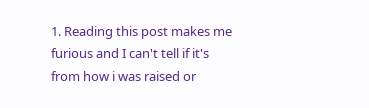1. Reading this post makes me furious and I can't tell if it's from how i was raised or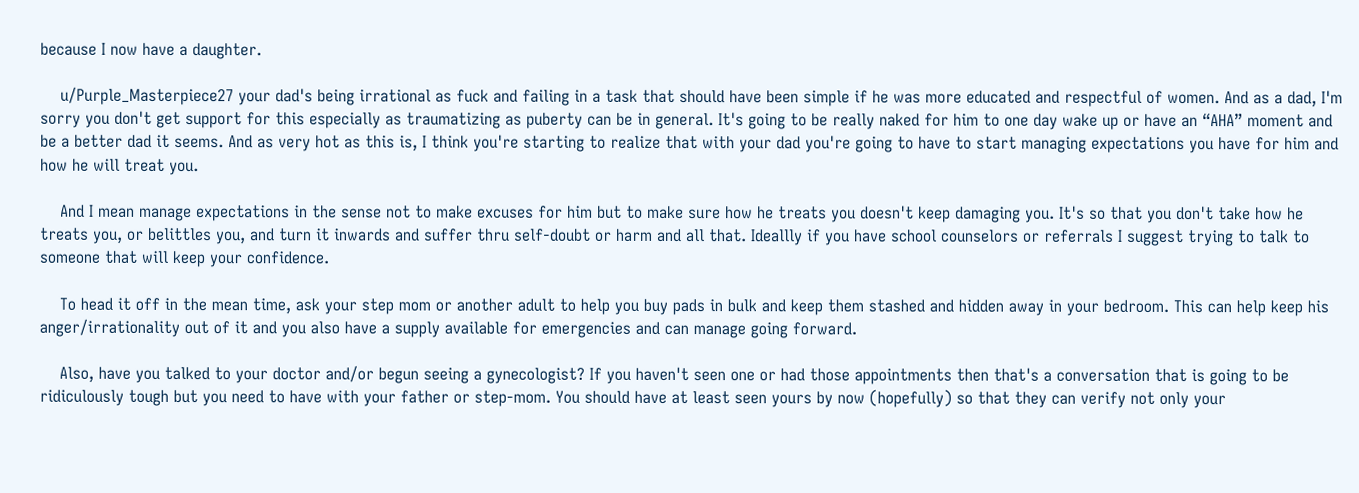because I now have a daughter.

    u/Purple_Masterpiece27 your dad's being irrational as fuck and failing in a task that should have been simple if he was more educated and respectful of women. And as a dad, I'm sorry you don't get support for this especially as traumatizing as puberty can be in general. It's going to be really naked for him to one day wake up or have an “AHA” moment and be a better dad it seems. And as very hot as this is, I think you're starting to realize that with your dad you're going to have to start managing expectations you have for him and how he will treat you.

    And I mean manage expectations in the sense not to make excuses for him but to make sure how he treats you doesn't keep damaging you. It's so that you don't take how he treats you, or belittles you, and turn it inwards and suffer thru self-doubt or harm and all that. Ideallly if you have school counselors or referrals I suggest trying to talk to someone that will keep your confidence.

    To head it off in the mean time, ask your step mom or another adult to help you buy pads in bulk and keep them stashed and hidden away in your bedroom. This can help keep his anger/irrationality out of it and you also have a supply available for emergencies and can manage going forward.

    Also, have you talked to your doctor and/or begun seeing a gynecologist? If you haven't seen one or had those appointments then that's a conversation that is going to be ridiculously tough but you need to have with your father or step-mom. You should have at least seen yours by now (hopefully) so that they can verify not only your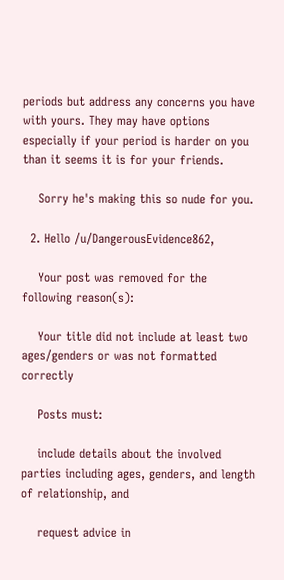periods but address any concerns you have with yours. They may have options especially if your period is harder on you than it seems it is for your friends.

    Sorry he's making this so nude for you.

  2. Hello /u/DangerousEvidence862,

    Your post was removed for the following reason(s):

    Your title did not include at least two ages/genders or was not formatted correctly

    Posts must:

    include details about the involved parties including ages, genders, and length of relationship, and

    request advice in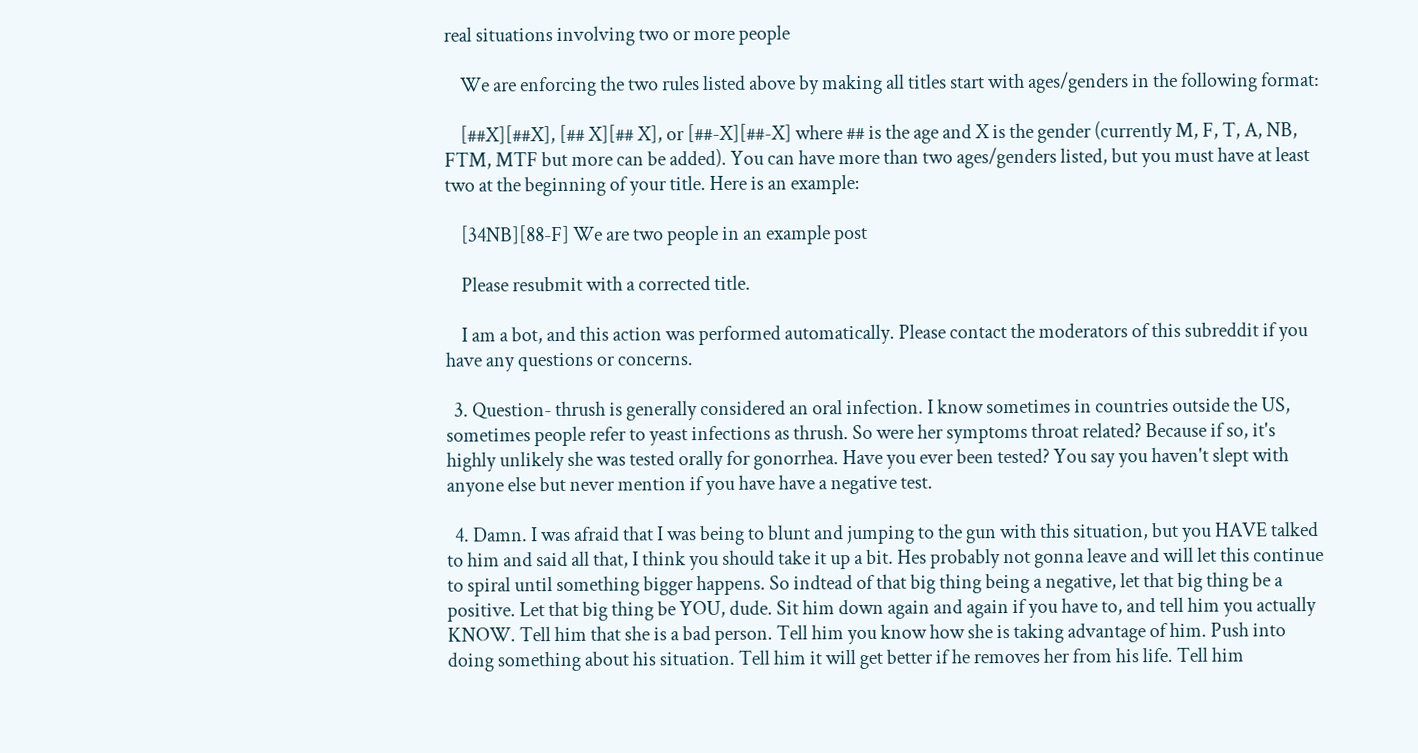real situations involving two or more people

    We are enforcing the two rules listed above by making all titles start with ages/genders in the following format:

    [##X][##X], [## X][## X], or [##-X][##-X] where ## is the age and X is the gender (currently M, F, T, A, NB, FTM, MTF but more can be added). You can have more than two ages/genders listed, but you must have at least two at the beginning of your title. Here is an example:

    [34NB][88-F] We are two people in an example post

    Please resubmit with a corrected title.

    I am a bot, and this action was performed automatically. Please contact the moderators of this subreddit if you have any questions or concerns.

  3. Question- thrush is generally considered an oral infection. I know sometimes in countries outside the US, sometimes people refer to yeast infections as thrush. So were her symptoms throat related? Because if so, it's highly unlikely she was tested orally for gonorrhea. Have you ever been tested? You say you haven't slept with anyone else but never mention if you have have a negative test.

  4. Damn. I was afraid that I was being to blunt and jumping to the gun with this situation, but you HAVE talked to him and said all that, I think you should take it up a bit. Hes probably not gonna leave and will let this continue to spiral until something bigger happens. So indtead of that big thing being a negative, let that big thing be a positive. Let that big thing be YOU, dude. Sit him down again and again if you have to, and tell him you actually KNOW. Tell him that she is a bad person. Tell him you know how she is taking advantage of him. Push into doing something about his situation. Tell him it will get better if he removes her from his life. Tell him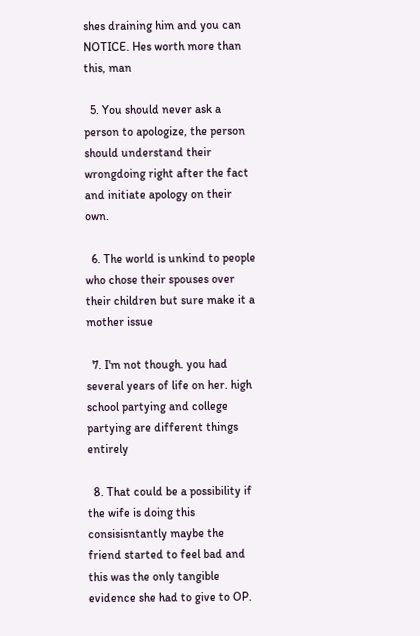shes draining him and you can NOTICE. Hes worth more than this, man

  5. You should never ask a person to apologize, the person should understand their wrongdoing right after the fact and initiate apology on their own.

  6. The world is unkind to people who chose their spouses over their children but sure make it a mother issue

  7. I'm not though. you had several years of life on her. high school partying and college partying are different things entirely

  8. That could be a possibility if the wife is doing this consisisntantly maybe the friend started to feel bad and this was the only tangible evidence she had to give to OP.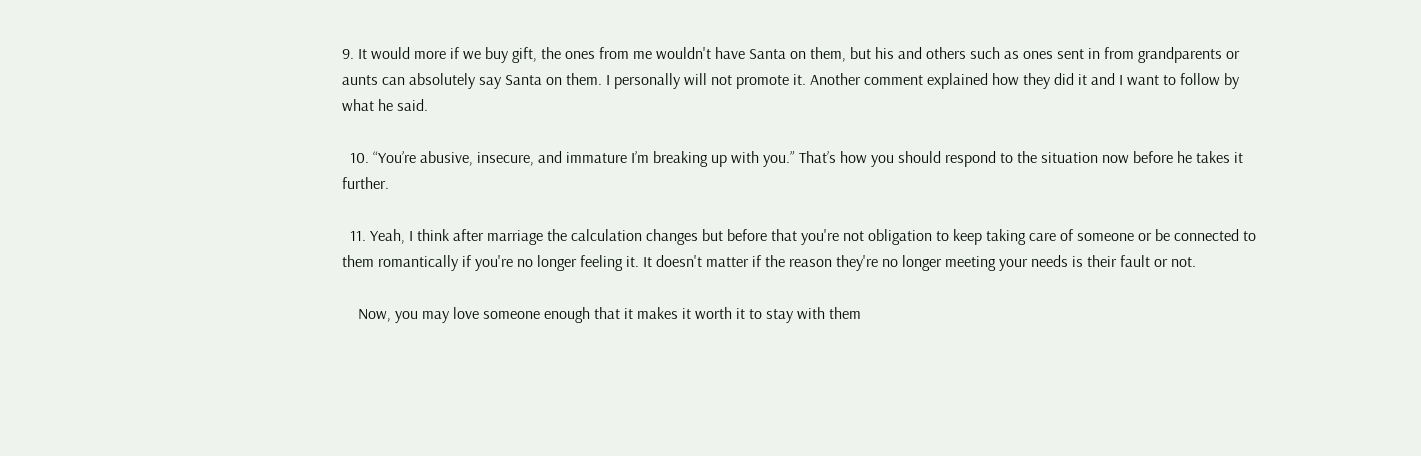9. It would more if we buy gift, the ones from me wouldn't have Santa on them, but his and others such as ones sent in from grandparents or aunts can absolutely say Santa on them. I personally will not promote it. Another comment explained how they did it and I want to follow by what he said.

  10. “You’re abusive, insecure, and immature I’m breaking up with you.” That’s how you should respond to the situation now before he takes it further.

  11. Yeah, I think after marriage the calculation changes but before that you're not obligation to keep taking care of someone or be connected to them romantically if you're no longer feeling it. It doesn't matter if the reason they're no longer meeting your needs is their fault or not.

    Now, you may love someone enough that it makes it worth it to stay with them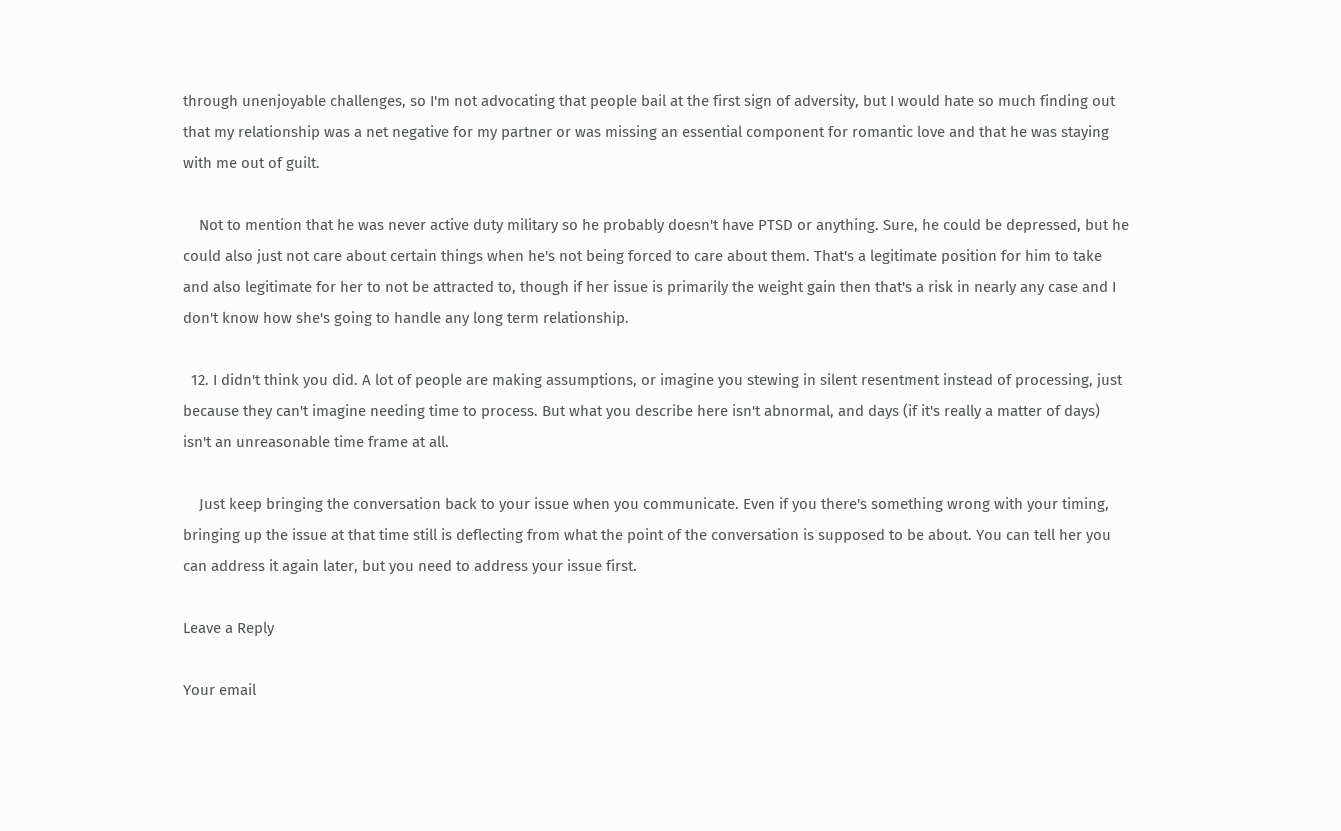through unenjoyable challenges, so I'm not advocating that people bail at the first sign of adversity, but I would hate so much finding out that my relationship was a net negative for my partner or was missing an essential component for romantic love and that he was staying with me out of guilt.

    Not to mention that he was never active duty military so he probably doesn't have PTSD or anything. Sure, he could be depressed, but he could also just not care about certain things when he's not being forced to care about them. That's a legitimate position for him to take and also legitimate for her to not be attracted to, though if her issue is primarily the weight gain then that's a risk in nearly any case and I don't know how she's going to handle any long term relationship.

  12. I didn't think you did. A lot of people are making assumptions, or imagine you stewing in silent resentment instead of processing, just because they can't imagine needing time to process. But what you describe here isn't abnormal, and days (if it's really a matter of days) isn't an unreasonable time frame at all.

    Just keep bringing the conversation back to your issue when you communicate. Even if you there's something wrong with your timing, bringing up the issue at that time still is deflecting from what the point of the conversation is supposed to be about. You can tell her you can address it again later, but you need to address your issue first.

Leave a Reply

Your email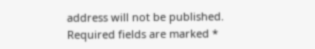address will not be published. Required fields are marked *